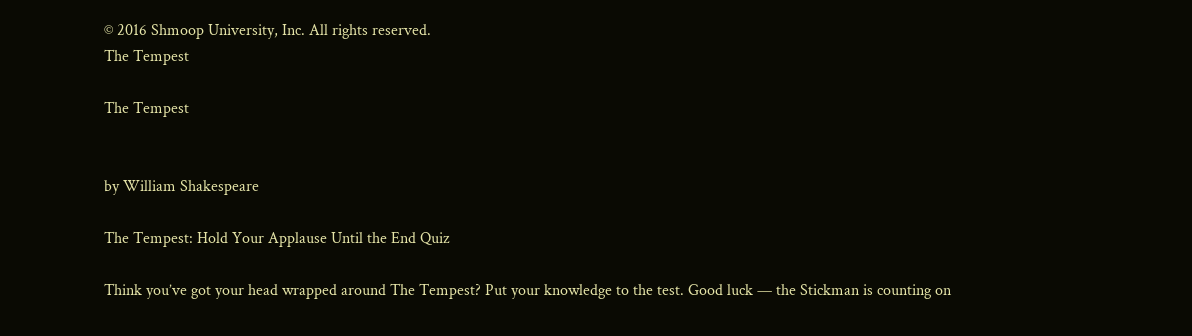© 2016 Shmoop University, Inc. All rights reserved.
The Tempest

The Tempest


by William Shakespeare

The Tempest: Hold Your Applause Until the End Quiz

Think you’ve got your head wrapped around The Tempest? Put your knowledge to the test. Good luck — the Stickman is counting on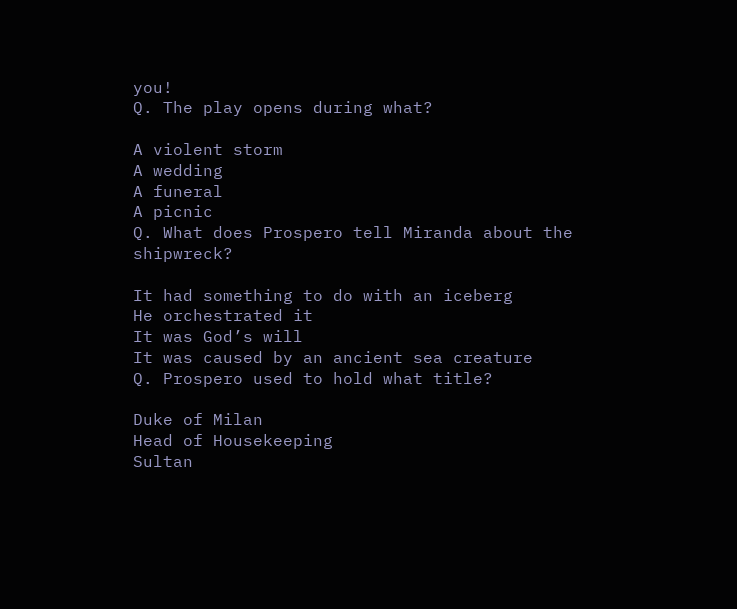you!
Q. The play opens during what?

A violent storm
A wedding
A funeral
A picnic
Q. What does Prospero tell Miranda about the shipwreck?

It had something to do with an iceberg
He orchestrated it
It was God’s will
It was caused by an ancient sea creature
Q. Prospero used to hold what title?

Duke of Milan
Head of Housekeeping
Sultan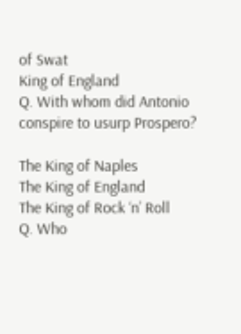of Swat
King of England
Q. With whom did Antonio conspire to usurp Prospero?

The King of Naples
The King of England
The King of Rock ‘n’ Roll
Q. Who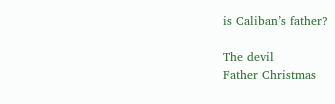is Caliban’s father?

The devil
Father Christmas